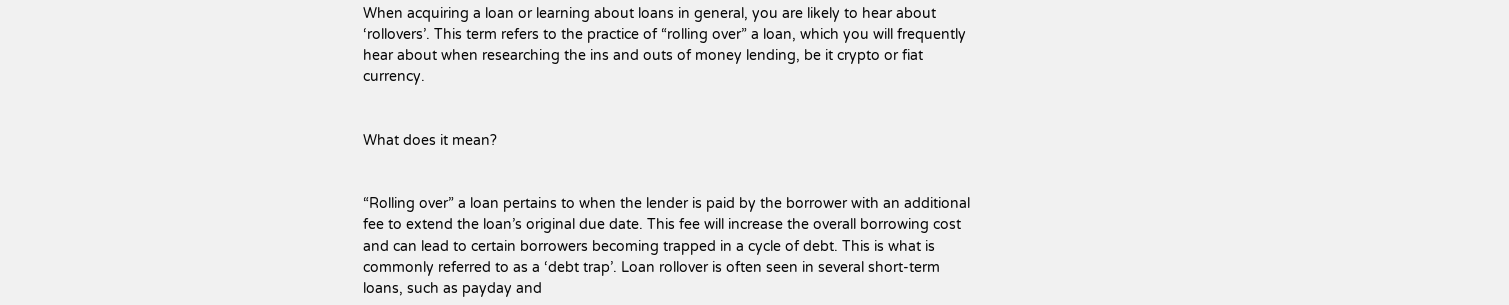When acquiring a loan or learning about loans in general, you are likely to hear about ‘rollovers’. This term refers to the practice of “rolling over” a loan, which you will frequently hear about when researching the ins and outs of money lending, be it crypto or fiat currency.


What does it mean?


“Rolling over” a loan pertains to when the lender is paid by the borrower with an additional fee to extend the loan’s original due date. This fee will increase the overall borrowing cost and can lead to certain borrowers becoming trapped in a cycle of debt. This is what is commonly referred to as a ‘debt trap’. Loan rollover is often seen in several short-term loans, such as payday and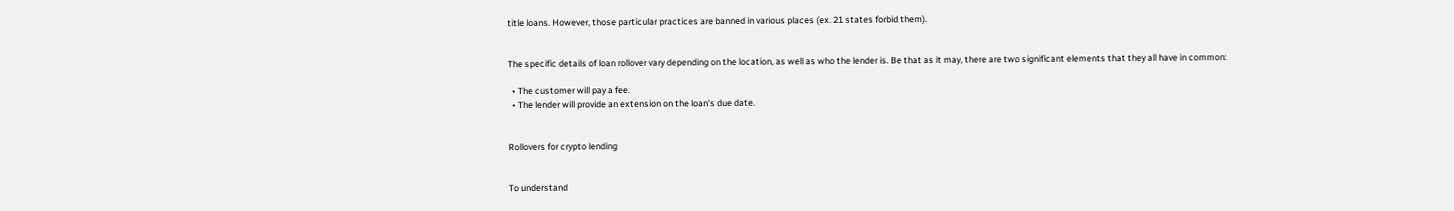title loans. However, those particular practices are banned in various places (ex. 21 states forbid them).


The specific details of loan rollover vary depending on the location, as well as who the lender is. Be that as it may, there are two significant elements that they all have in common:

  • The customer will pay a fee.
  • The lender will provide an extension on the loan’s due date.


Rollovers for crypto lending


To understand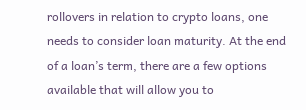rollovers in relation to crypto loans, one needs to consider loan maturity. At the end of a loan’s term, there are a few options available that will allow you to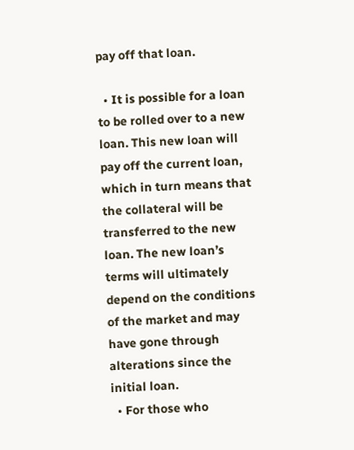pay off that loan.

  • It is possible for a loan to be rolled over to a new loan. This new loan will pay off the current loan, which in turn means that the collateral will be transferred to the new loan. The new loan’s terms will ultimately depend on the conditions of the market and may have gone through alterations since the initial loan.
  • For those who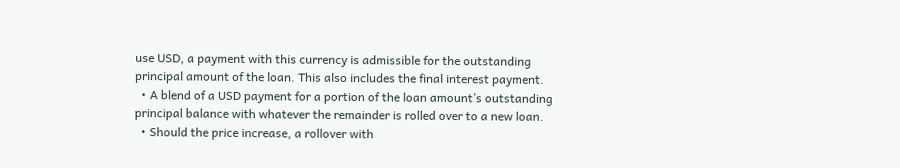use USD, a payment with this currency is admissible for the outstanding principal amount of the loan. This also includes the final interest payment.
  • A blend of a USD payment for a portion of the loan amount’s outstanding principal balance with whatever the remainder is rolled over to a new loan.
  • Should the price increase, a rollover with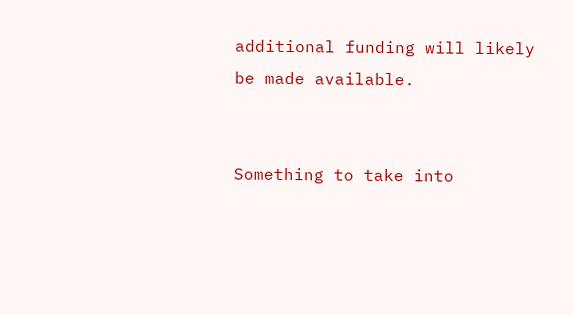additional funding will likely be made available.


Something to take into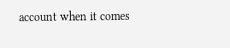account when it comes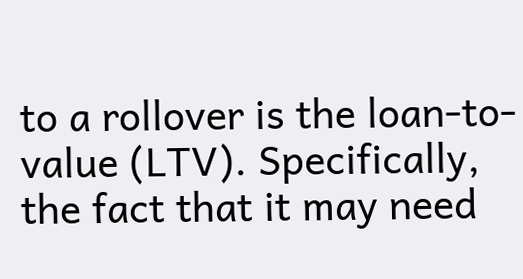to a rollover is the loan-to-value (LTV). Specifically, the fact that it may need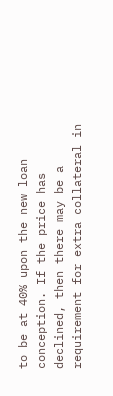to be at 40% upon the new loan conception. If the price has declined, then there may be a requirement for extra collateral in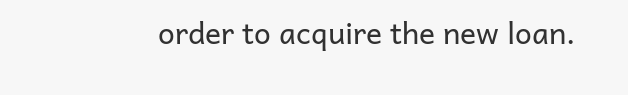order to acquire the new loan.